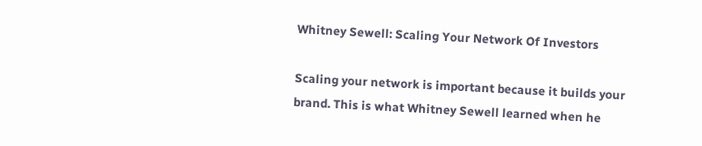Whitney Sewell: Scaling Your Network Of Investors

Scaling your network is important because it builds your brand. This is what Whitney Sewell learned when he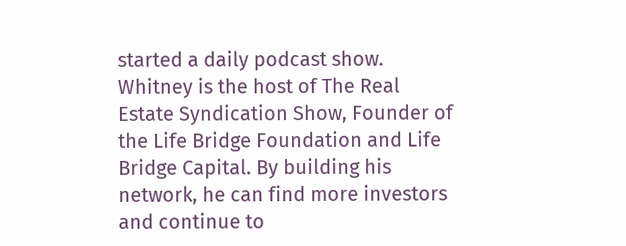started a daily podcast show. Whitney is the host of The Real Estate Syndication Show, Founder of the Life Bridge Foundation and Life Bridge Capital. By building his network, he can find more investors and continue to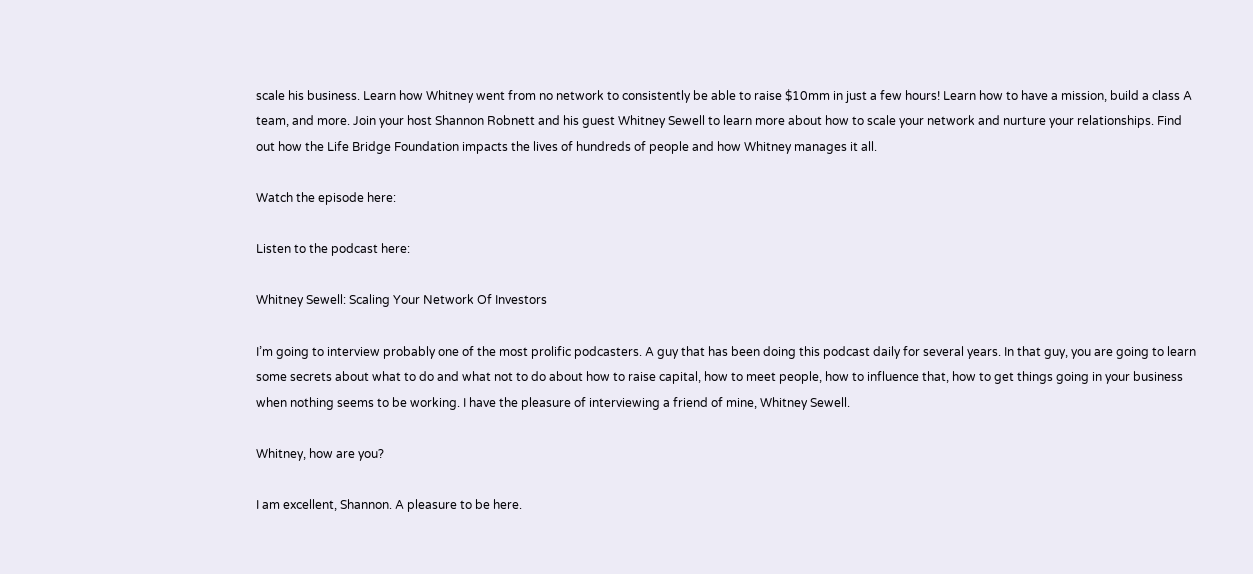scale his business. Learn how Whitney went from no network to consistently be able to raise $10mm in just a few hours! Learn how to have a mission, build a class A team, and more. Join your host Shannon Robnett and his guest Whitney Sewell to learn more about how to scale your network and nurture your relationships. Find out how the Life Bridge Foundation impacts the lives of hundreds of people and how Whitney manages it all.

Watch the episode here:

Listen to the podcast here:

Whitney Sewell: Scaling Your Network Of Investors

I’m going to interview probably one of the most prolific podcasters. A guy that has been doing this podcast daily for several years. In that guy, you are going to learn some secrets about what to do and what not to do about how to raise capital, how to meet people, how to influence that, how to get things going in your business when nothing seems to be working. I have the pleasure of interviewing a friend of mine, Whitney Sewell.

Whitney, how are you?

I am excellent, Shannon. A pleasure to be here.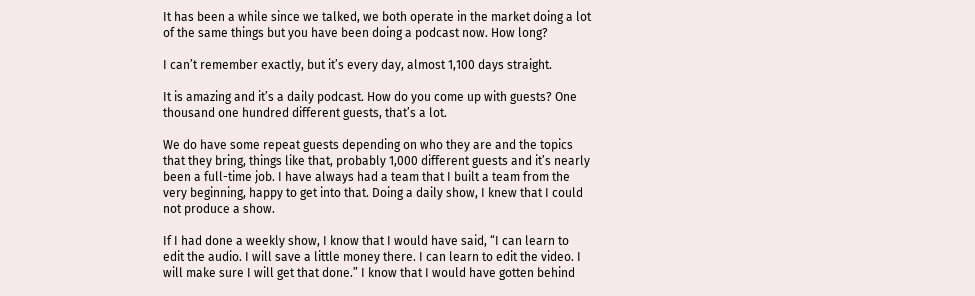It has been a while since we talked, we both operate in the market doing a lot of the same things but you have been doing a podcast now. How long?

I can’t remember exactly, but it’s every day, almost 1,100 days straight.

It is amazing and it’s a daily podcast. How do you come up with guests? One thousand one hundred different guests, that’s a lot.

We do have some repeat guests depending on who they are and the topics that they bring, things like that, probably 1,000 different guests and it’s nearly been a full-time job. I have always had a team that I built a team from the very beginning, happy to get into that. Doing a daily show, I knew that I could not produce a show.

If I had done a weekly show, I know that I would have said, “I can learn to edit the audio. I will save a little money there. I can learn to edit the video. I will make sure I will get that done.” I know that I would have gotten behind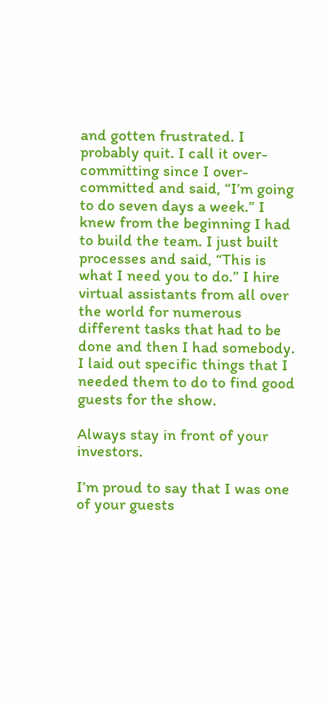and gotten frustrated. I probably quit. I call it over-committing since I over-committed and said, “I’m going to do seven days a week.” I knew from the beginning I had to build the team. I just built processes and said, “This is what I need you to do.” I hire virtual assistants from all over the world for numerous different tasks that had to be done and then I had somebody. I laid out specific things that I needed them to do to find good guests for the show.

Always stay in front of your investors.

I’m proud to say that I was one of your guests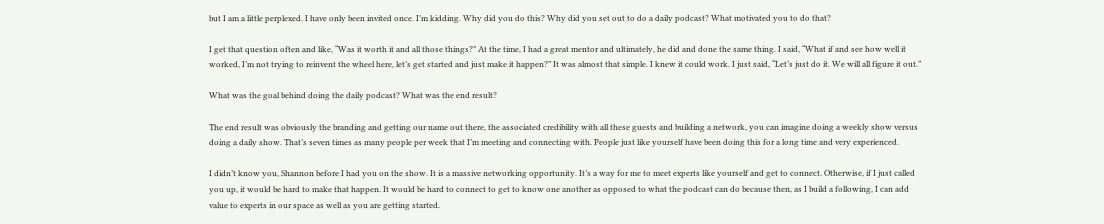but I am a little perplexed. I have only been invited once. I’m kidding. Why did you do this? Why did you set out to do a daily podcast? What motivated you to do that?

I get that question often and like, “Was it worth it and all those things?” At the time, I had a great mentor and ultimately, he did and done the same thing. I said, “What if and see how well it worked, I’m not trying to reinvent the wheel here, let’s get started and just make it happen?” It was almost that simple. I knew it could work. I just said, “Let’s just do it. We will all figure it out.”

What was the goal behind doing the daily podcast? What was the end result?

The end result was obviously the branding and getting our name out there, the associated credibility with all these guests and building a network, you can imagine doing a weekly show versus doing a daily show. That’s seven times as many people per week that I’m meeting and connecting with. People just like yourself have been doing this for a long time and very experienced.

I didn’t know you, Shannon before I had you on the show. It is a massive networking opportunity. It’s a way for me to meet experts like yourself and get to connect. Otherwise, if I just called you up, it would be hard to make that happen. It would be hard to connect to get to know one another as opposed to what the podcast can do because then, as I build a following, I can add value to experts in our space as well as you are getting started.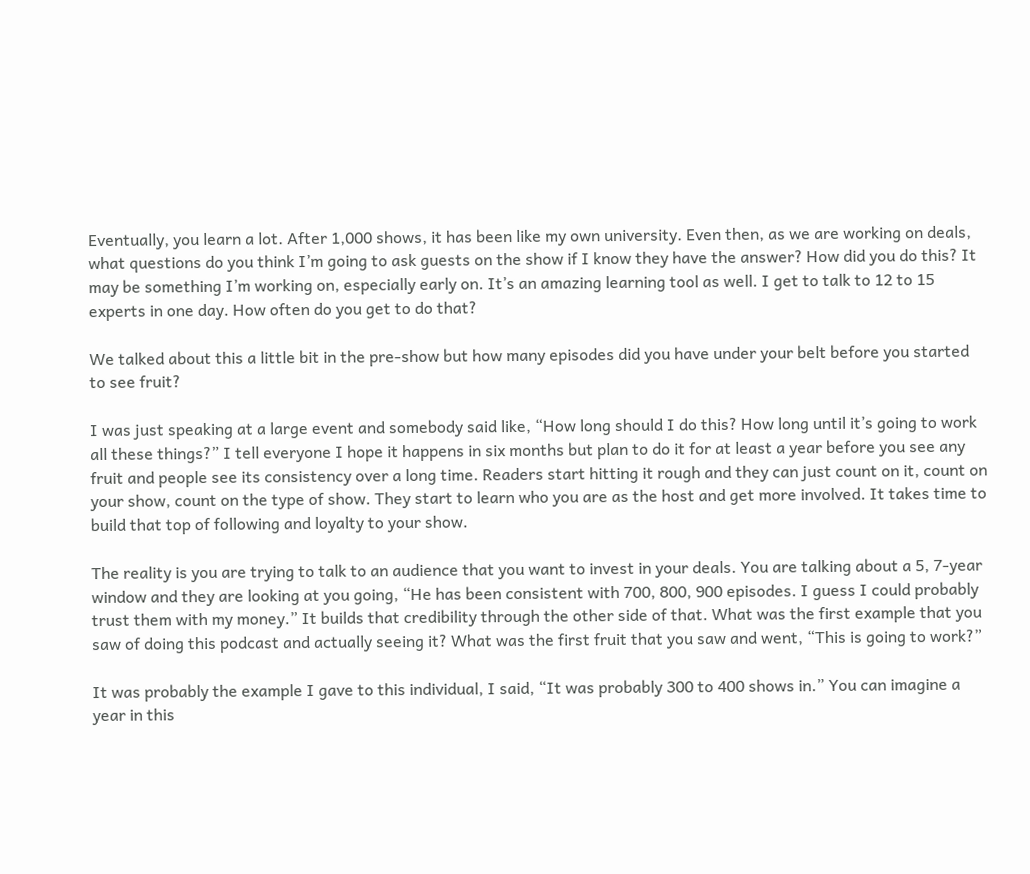Eventually, you learn a lot. After 1,000 shows, it has been like my own university. Even then, as we are working on deals, what questions do you think I’m going to ask guests on the show if I know they have the answer? How did you do this? It may be something I’m working on, especially early on. It’s an amazing learning tool as well. I get to talk to 12 to 15 experts in one day. How often do you get to do that?

We talked about this a little bit in the pre-show but how many episodes did you have under your belt before you started to see fruit?

I was just speaking at a large event and somebody said like, “How long should I do this? How long until it’s going to work all these things?” I tell everyone I hope it happens in six months but plan to do it for at least a year before you see any fruit and people see its consistency over a long time. Readers start hitting it rough and they can just count on it, count on your show, count on the type of show. They start to learn who you are as the host and get more involved. It takes time to build that top of following and loyalty to your show.

The reality is you are trying to talk to an audience that you want to invest in your deals. You are talking about a 5, 7-year window and they are looking at you going, “He has been consistent with 700, 800, 900 episodes. I guess I could probably trust them with my money.” It builds that credibility through the other side of that. What was the first example that you saw of doing this podcast and actually seeing it? What was the first fruit that you saw and went, “This is going to work?”

It was probably the example I gave to this individual, I said, “It was probably 300 to 400 shows in.” You can imagine a year in this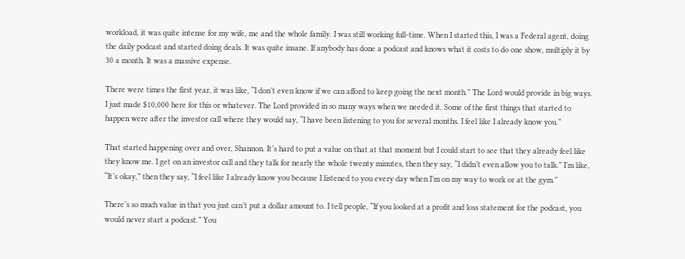workload, it was quite intense for my wife, me and the whole family. I was still working full-time. When I started this, I was a Federal agent, doing the daily podcast and started doing deals. It was quite insane. If anybody has done a podcast and knows what it costs to do one show, multiply it by 30 a month. It was a massive expense.

There were times the first year, it was like, “I don’t even know if we can afford to keep going the next month.” The Lord would provide in big ways. I just made $10,000 here for this or whatever. The Lord provided in so many ways when we needed it. Some of the first things that started to happen were after the investor call where they would say, “I have been listening to you for several months. I feel like I already know you.”

That started happening over and over, Shannon. It’s hard to put a value on that at that moment but I could start to see that they already feel like they know me. I get on an investor call and they talk for nearly the whole twenty minutes, then they say, “I didn’t even allow you to talk.” I’m like, “It’s okay,” then they say, “I feel like I already know you because I listened to you every day when I’m on my way to work or at the gym.”

There’s so much value in that you just can’t put a dollar amount to. I tell people, “If you looked at a profit and loss statement for the podcast, you would never start a podcast.” You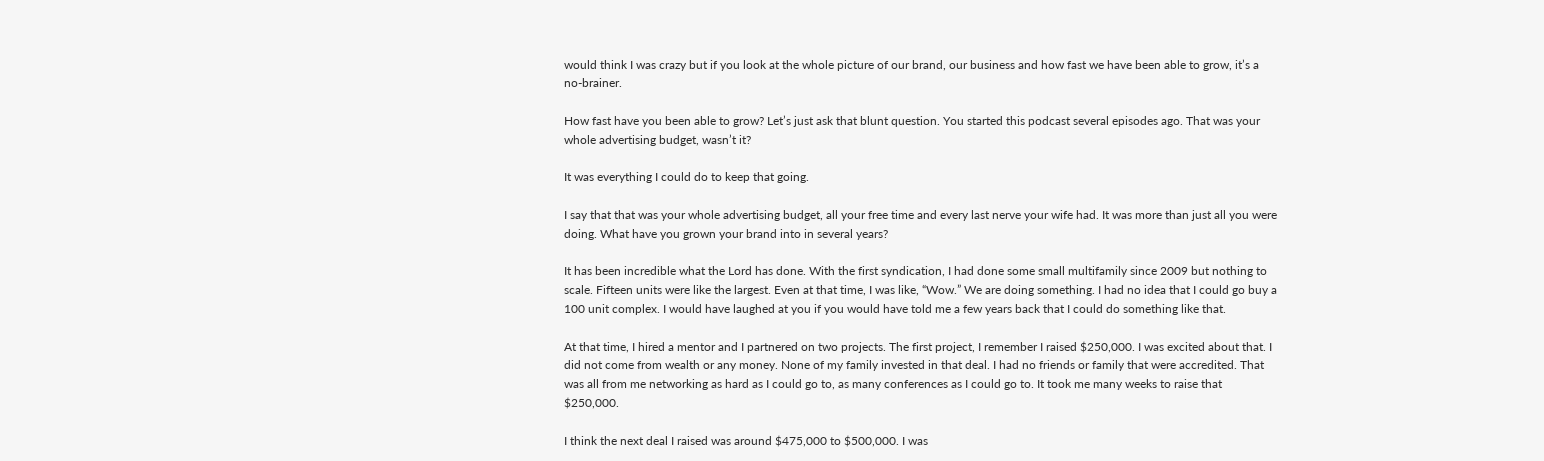would think I was crazy but if you look at the whole picture of our brand, our business and how fast we have been able to grow, it’s a no-brainer.

How fast have you been able to grow? Let’s just ask that blunt question. You started this podcast several episodes ago. That was your whole advertising budget, wasn’t it?

It was everything I could do to keep that going.

I say that that was your whole advertising budget, all your free time and every last nerve your wife had. It was more than just all you were doing. What have you grown your brand into in several years?

It has been incredible what the Lord has done. With the first syndication, I had done some small multifamily since 2009 but nothing to scale. Fifteen units were like the largest. Even at that time, I was like, “Wow.” We are doing something. I had no idea that I could go buy a 100 unit complex. I would have laughed at you if you would have told me a few years back that I could do something like that.

At that time, I hired a mentor and I partnered on two projects. The first project, I remember I raised $250,000. I was excited about that. I did not come from wealth or any money. None of my family invested in that deal. I had no friends or family that were accredited. That was all from me networking as hard as I could go to, as many conferences as I could go to. It took me many weeks to raise that $250,000.

I think the next deal I raised was around $475,000 to $500,000. I was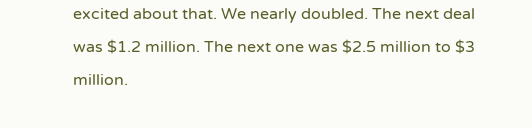excited about that. We nearly doubled. The next deal was $1.2 million. The next one was $2.5 million to $3 million.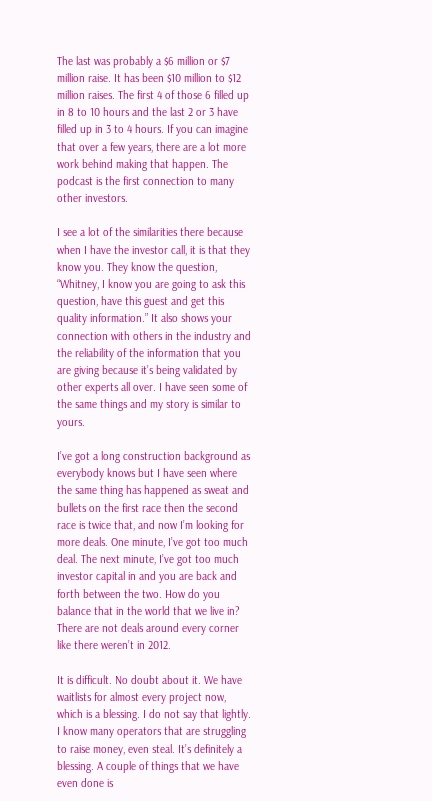The last was probably a $6 million or $7 million raise. It has been $10 million to $12 million raises. The first 4 of those 6 filled up in 8 to 10 hours and the last 2 or 3 have filled up in 3 to 4 hours. If you can imagine that over a few years, there are a lot more work behind making that happen. The podcast is the first connection to many other investors.

I see a lot of the similarities there because when I have the investor call, it is that they know you. They know the question, “Whitney, I know you are going to ask this question, have this guest and get this quality information.” It also shows your connection with others in the industry and the reliability of the information that you are giving because it’s being validated by other experts all over. I have seen some of the same things and my story is similar to yours.

I’ve got a long construction background as everybody knows but I have seen where the same thing has happened as sweat and bullets on the first race then the second race is twice that, and now I’m looking for more deals. One minute, I’ve got too much deal. The next minute, I’ve got too much investor capital in and you are back and forth between the two. How do you balance that in the world that we live in? There are not deals around every corner like there weren’t in 2012.

It is difficult. No doubt about it. We have waitlists for almost every project now, which is a blessing. I do not say that lightly. I know many operators that are struggling to raise money, even steal. It’s definitely a blessing. A couple of things that we have even done is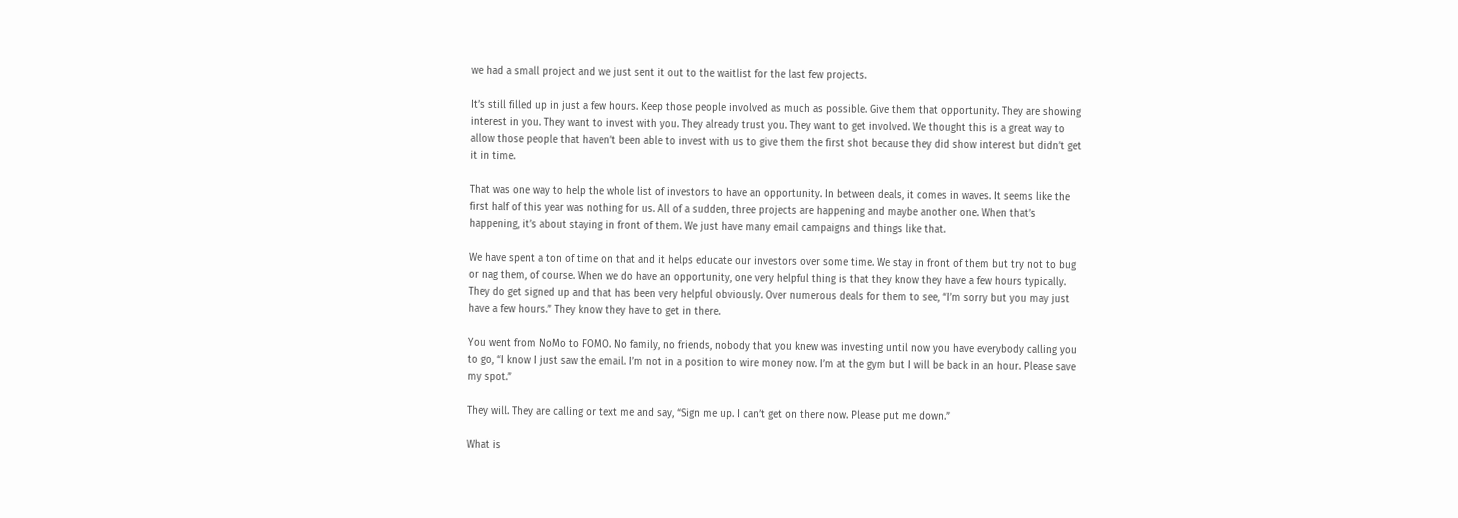we had a small project and we just sent it out to the waitlist for the last few projects.

It’s still filled up in just a few hours. Keep those people involved as much as possible. Give them that opportunity. They are showing interest in you. They want to invest with you. They already trust you. They want to get involved. We thought this is a great way to allow those people that haven’t been able to invest with us to give them the first shot because they did show interest but didn’t get it in time.

That was one way to help the whole list of investors to have an opportunity. In between deals, it comes in waves. It seems like the first half of this year was nothing for us. All of a sudden, three projects are happening and maybe another one. When that’s happening, it’s about staying in front of them. We just have many email campaigns and things like that.

We have spent a ton of time on that and it helps educate our investors over some time. We stay in front of them but try not to bug or nag them, of course. When we do have an opportunity, one very helpful thing is that they know they have a few hours typically. They do get signed up and that has been very helpful obviously. Over numerous deals for them to see, “I’m sorry but you may just have a few hours.” They know they have to get in there.

You went from NoMo to FOMO. No family, no friends, nobody that you knew was investing until now you have everybody calling you to go, “I know I just saw the email. I’m not in a position to wire money now. I’m at the gym but I will be back in an hour. Please save my spot.”

They will. They are calling or text me and say, “Sign me up. I can’t get on there now. Please put me down.”

What is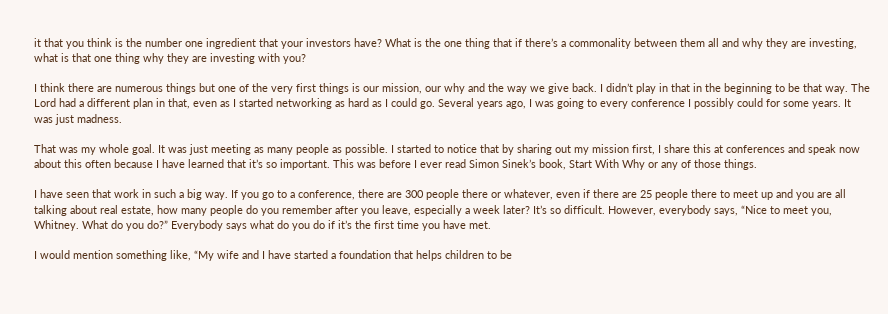it that you think is the number one ingredient that your investors have? What is the one thing that if there’s a commonality between them all and why they are investing, what is that one thing why they are investing with you?

I think there are numerous things but one of the very first things is our mission, our why and the way we give back. I didn’t play in that in the beginning to be that way. The Lord had a different plan in that, even as I started networking as hard as I could go. Several years ago, I was going to every conference I possibly could for some years. It was just madness.

That was my whole goal. It was just meeting as many people as possible. I started to notice that by sharing out my mission first, I share this at conferences and speak now about this often because I have learned that it’s so important. This was before I ever read Simon Sinek’s book, Start With Why or any of those things.

I have seen that work in such a big way. If you go to a conference, there are 300 people there or whatever, even if there are 25 people there to meet up and you are all talking about real estate, how many people do you remember after you leave, especially a week later? It’s so difficult. However, everybody says, “Nice to meet you, Whitney. What do you do?” Everybody says what do you do if it’s the first time you have met.

I would mention something like, “My wife and I have started a foundation that helps children to be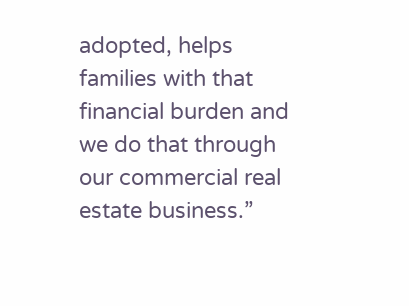adopted, helps families with that financial burden and we do that through our commercial real estate business.”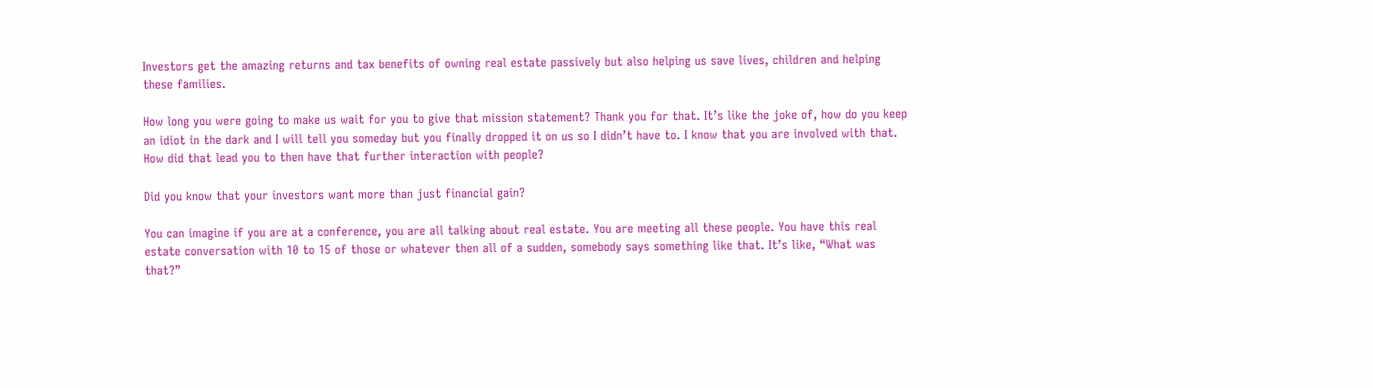Investors get the amazing returns and tax benefits of owning real estate passively but also helping us save lives, children and helping these families.

How long you were going to make us wait for you to give that mission statement? Thank you for that. It’s like the joke of, how do you keep an idiot in the dark and I will tell you someday but you finally dropped it on us so I didn’t have to. I know that you are involved with that. How did that lead you to then have that further interaction with people?

Did you know that your investors want more than just financial gain?

You can imagine if you are at a conference, you are all talking about real estate. You are meeting all these people. You have this real estate conversation with 10 to 15 of those or whatever then all of a sudden, somebody says something like that. It’s like, “What was that?”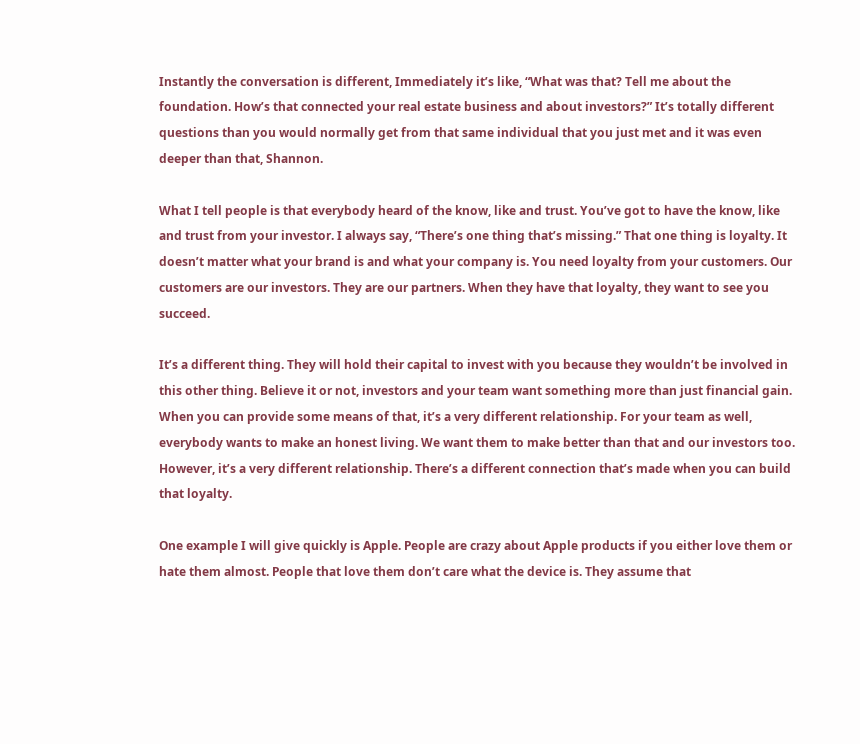Instantly the conversation is different, Immediately it’s like, “What was that? Tell me about the foundation. How’s that connected your real estate business and about investors?” It’s totally different questions than you would normally get from that same individual that you just met and it was even deeper than that, Shannon.

What I tell people is that everybody heard of the know, like and trust. You’ve got to have the know, like and trust from your investor. I always say, “There’s one thing that’s missing.” That one thing is loyalty. It doesn’t matter what your brand is and what your company is. You need loyalty from your customers. Our customers are our investors. They are our partners. When they have that loyalty, they want to see you succeed.

It’s a different thing. They will hold their capital to invest with you because they wouldn’t be involved in this other thing. Believe it or not, investors and your team want something more than just financial gain. When you can provide some means of that, it’s a very different relationship. For your team as well, everybody wants to make an honest living. We want them to make better than that and our investors too. However, it’s a very different relationship. There’s a different connection that’s made when you can build that loyalty.

One example I will give quickly is Apple. People are crazy about Apple products if you either love them or hate them almost. People that love them don’t care what the device is. They assume that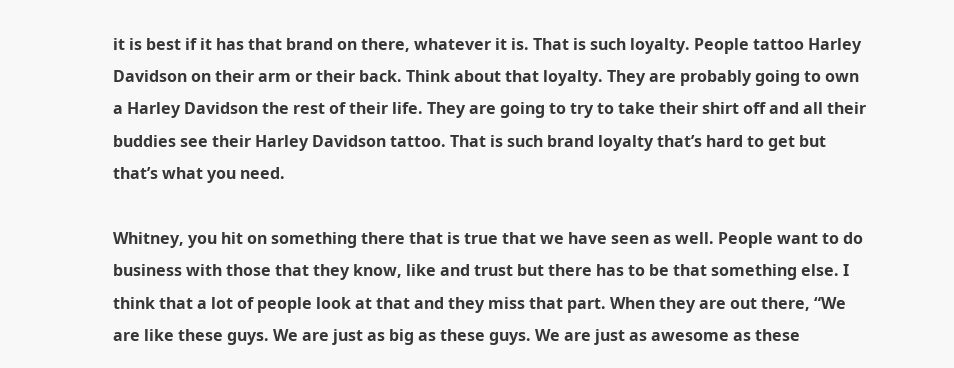it is best if it has that brand on there, whatever it is. That is such loyalty. People tattoo Harley Davidson on their arm or their back. Think about that loyalty. They are probably going to own a Harley Davidson the rest of their life. They are going to try to take their shirt off and all their buddies see their Harley Davidson tattoo. That is such brand loyalty that’s hard to get but that’s what you need.

Whitney, you hit on something there that is true that we have seen as well. People want to do business with those that they know, like and trust but there has to be that something else. I think that a lot of people look at that and they miss that part. When they are out there, “We are like these guys. We are just as big as these guys. We are just as awesome as these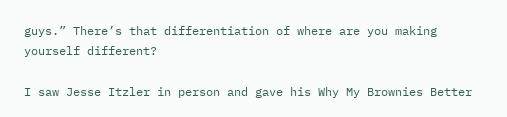guys.” There’s that differentiation of where are you making yourself different?

I saw Jesse Itzler in person and gave his Why My Brownies Better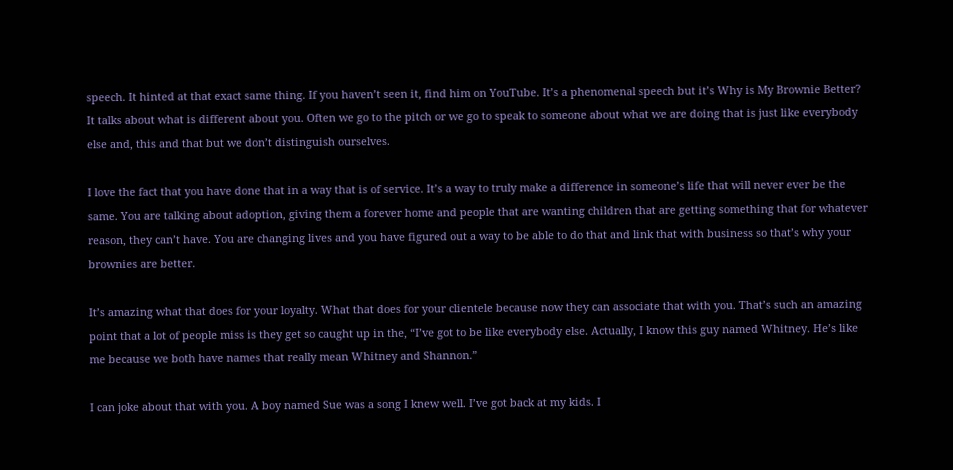speech. It hinted at that exact same thing. If you haven’t seen it, find him on YouTube. It’s a phenomenal speech but it’s Why is My Brownie Better? It talks about what is different about you. Often we go to the pitch or we go to speak to someone about what we are doing that is just like everybody else and, this and that but we don’t distinguish ourselves.

I love the fact that you have done that in a way that is of service. It’s a way to truly make a difference in someone’s life that will never ever be the same. You are talking about adoption, giving them a forever home and people that are wanting children that are getting something that for whatever reason, they can’t have. You are changing lives and you have figured out a way to be able to do that and link that with business so that’s why your brownies are better.

It’s amazing what that does for your loyalty. What that does for your clientele because now they can associate that with you. That’s such an amazing point that a lot of people miss is they get so caught up in the, “I’ve got to be like everybody else. Actually, I know this guy named Whitney. He’s like me because we both have names that really mean Whitney and Shannon.”

I can joke about that with you. A boy named Sue was a song I knew well. I’ve got back at my kids. I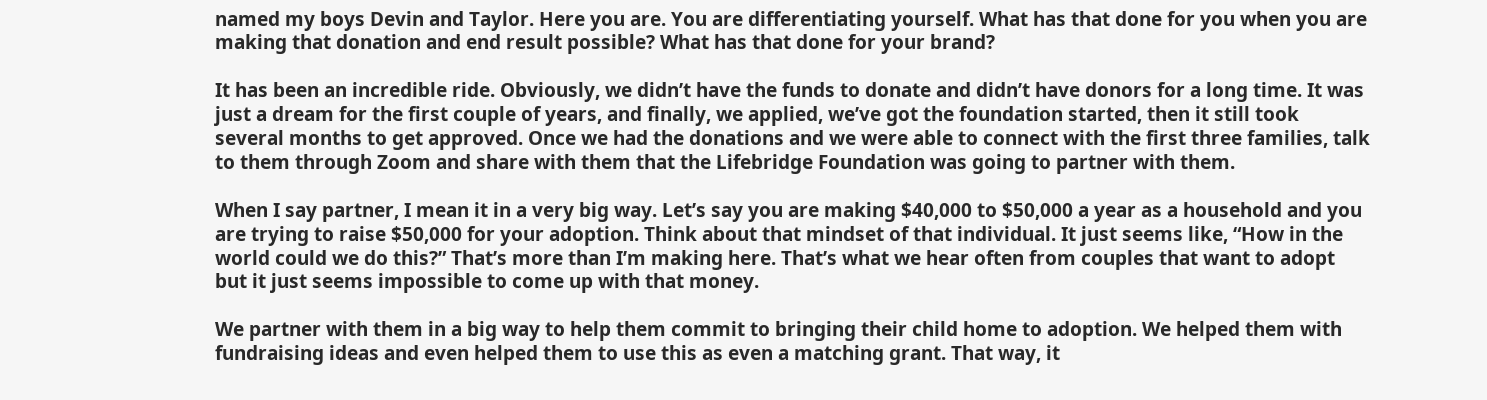named my boys Devin and Taylor. Here you are. You are differentiating yourself. What has that done for you when you are making that donation and end result possible? What has that done for your brand?

It has been an incredible ride. Obviously, we didn’t have the funds to donate and didn’t have donors for a long time. It was just a dream for the first couple of years, and finally, we applied, we’ve got the foundation started, then it still took several months to get approved. Once we had the donations and we were able to connect with the first three families, talk to them through Zoom and share with them that the Lifebridge Foundation was going to partner with them.

When I say partner, I mean it in a very big way. Let’s say you are making $40,000 to $50,000 a year as a household and you are trying to raise $50,000 for your adoption. Think about that mindset of that individual. It just seems like, “How in the world could we do this?” That’s more than I’m making here. That’s what we hear often from couples that want to adopt but it just seems impossible to come up with that money.

We partner with them in a big way to help them commit to bringing their child home to adoption. We helped them with fundraising ideas and even helped them to use this as even a matching grant. That way, it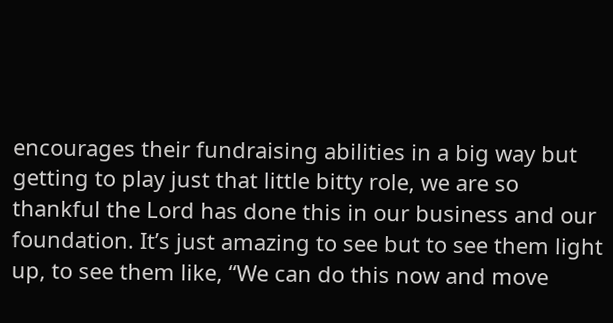encourages their fundraising abilities in a big way but getting to play just that little bitty role, we are so thankful the Lord has done this in our business and our foundation. It’s just amazing to see but to see them light up, to see them like, “We can do this now and move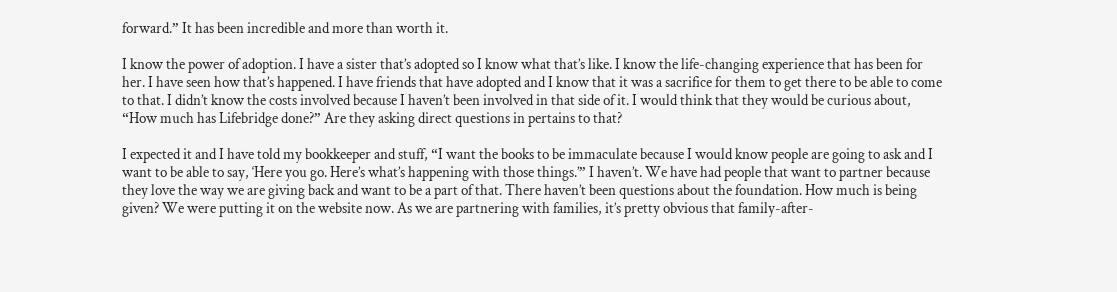forward.” It has been incredible and more than worth it.

I know the power of adoption. I have a sister that’s adopted so I know what that’s like. I know the life-changing experience that has been for her. I have seen how that’s happened. I have friends that have adopted and I know that it was a sacrifice for them to get there to be able to come to that. I didn’t know the costs involved because I haven’t been involved in that side of it. I would think that they would be curious about, “How much has Lifebridge done?” Are they asking direct questions in pertains to that?

I expected it and I have told my bookkeeper and stuff, “I want the books to be immaculate because I would know people are going to ask and I want to be able to say, ‘Here you go. Here’s what’s happening with those things.’” I haven’t. We have had people that want to partner because they love the way we are giving back and want to be a part of that. There haven’t been questions about the foundation. How much is being given? We were putting it on the website now. As we are partnering with families, it’s pretty obvious that family-after-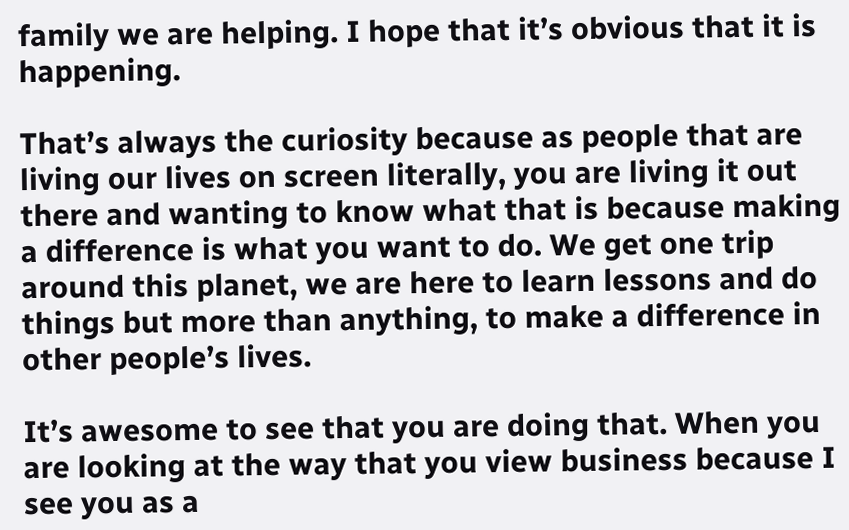family we are helping. I hope that it’s obvious that it is happening.

That’s always the curiosity because as people that are living our lives on screen literally, you are living it out there and wanting to know what that is because making a difference is what you want to do. We get one trip around this planet, we are here to learn lessons and do things but more than anything, to make a difference in other people’s lives.

It’s awesome to see that you are doing that. When you are looking at the way that you view business because I see you as a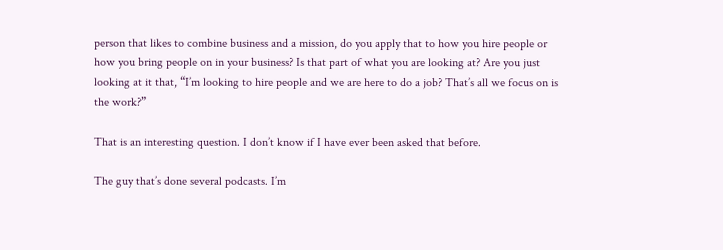person that likes to combine business and a mission, do you apply that to how you hire people or how you bring people on in your business? Is that part of what you are looking at? Are you just looking at it that, “I’m looking to hire people and we are here to do a job? That’s all we focus on is the work?”

That is an interesting question. I don’t know if I have ever been asked that before.

The guy that’s done several podcasts. I’m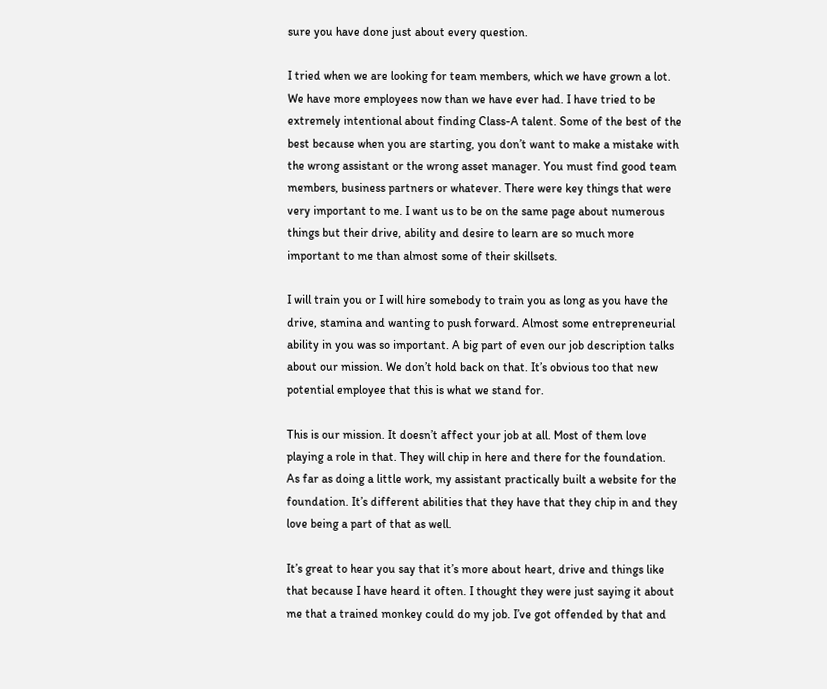sure you have done just about every question.

I tried when we are looking for team members, which we have grown a lot. We have more employees now than we have ever had. I have tried to be extremely intentional about finding Class-A talent. Some of the best of the best because when you are starting, you don’t want to make a mistake with the wrong assistant or the wrong asset manager. You must find good team members, business partners or whatever. There were key things that were very important to me. I want us to be on the same page about numerous things but their drive, ability and desire to learn are so much more important to me than almost some of their skillsets.

I will train you or I will hire somebody to train you as long as you have the drive, stamina and wanting to push forward. Almost some entrepreneurial ability in you was so important. A big part of even our job description talks about our mission. We don’t hold back on that. It’s obvious too that new potential employee that this is what we stand for.

This is our mission. It doesn’t affect your job at all. Most of them love playing a role in that. They will chip in here and there for the foundation. As far as doing a little work, my assistant practically built a website for the foundation. It’s different abilities that they have that they chip in and they love being a part of that as well.

It’s great to hear you say that it’s more about heart, drive and things like that because I have heard it often. I thought they were just saying it about me that a trained monkey could do my job. I’ve got offended by that and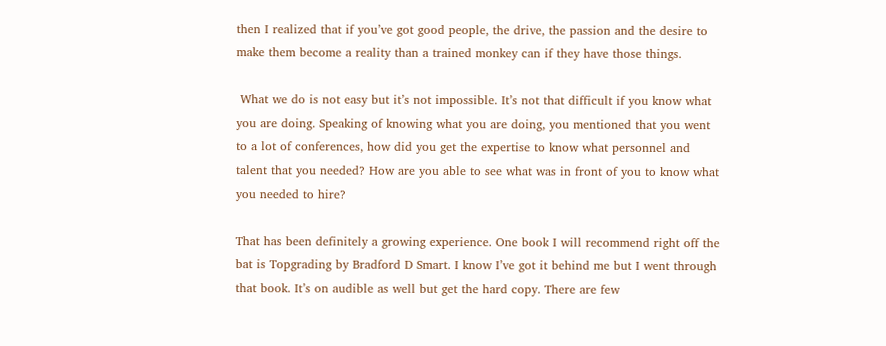then I realized that if you’ve got good people, the drive, the passion and the desire to make them become a reality than a trained monkey can if they have those things.

 What we do is not easy but it’s not impossible. It’s not that difficult if you know what you are doing. Speaking of knowing what you are doing, you mentioned that you went to a lot of conferences, how did you get the expertise to know what personnel and talent that you needed? How are you able to see what was in front of you to know what you needed to hire?

That has been definitely a growing experience. One book I will recommend right off the bat is Topgrading by Bradford D Smart. I know I’ve got it behind me but I went through that book. It’s on audible as well but get the hard copy. There are few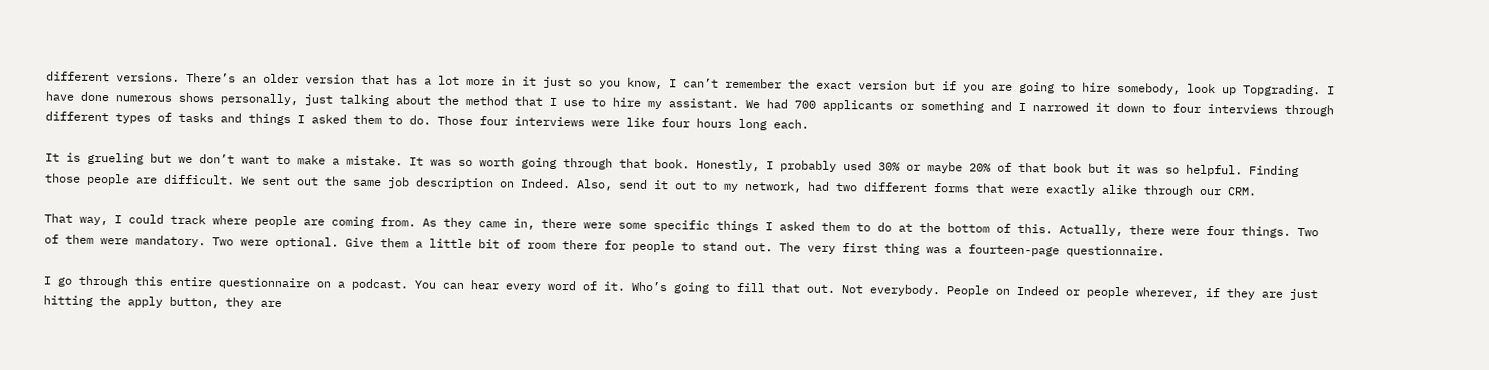different versions. There’s an older version that has a lot more in it just so you know, I can’t remember the exact version but if you are going to hire somebody, look up Topgrading. I have done numerous shows personally, just talking about the method that I use to hire my assistant. We had 700 applicants or something and I narrowed it down to four interviews through different types of tasks and things I asked them to do. Those four interviews were like four hours long each.

It is grueling but we don’t want to make a mistake. It was so worth going through that book. Honestly, I probably used 30% or maybe 20% of that book but it was so helpful. Finding those people are difficult. We sent out the same job description on Indeed. Also, send it out to my network, had two different forms that were exactly alike through our CRM.

That way, I could track where people are coming from. As they came in, there were some specific things I asked them to do at the bottom of this. Actually, there were four things. Two of them were mandatory. Two were optional. Give them a little bit of room there for people to stand out. The very first thing was a fourteen-page questionnaire.

I go through this entire questionnaire on a podcast. You can hear every word of it. Who’s going to fill that out. Not everybody. People on Indeed or people wherever, if they are just hitting the apply button, they are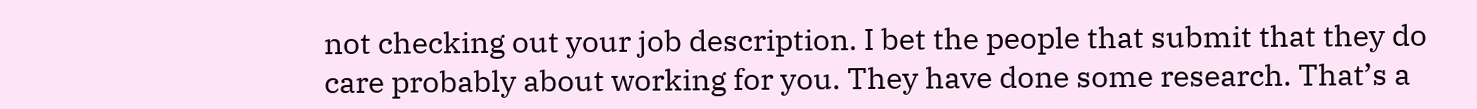not checking out your job description. I bet the people that submit that they do care probably about working for you. They have done some research. That’s a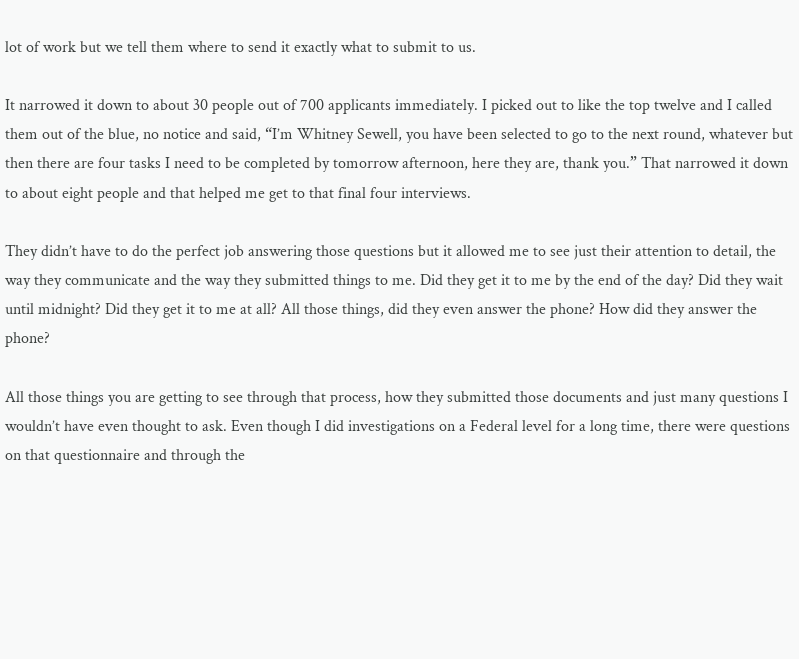lot of work but we tell them where to send it exactly what to submit to us.

It narrowed it down to about 30 people out of 700 applicants immediately. I picked out to like the top twelve and I called them out of the blue, no notice and said, “I’m Whitney Sewell, you have been selected to go to the next round, whatever but then there are four tasks I need to be completed by tomorrow afternoon, here they are, thank you.” That narrowed it down to about eight people and that helped me get to that final four interviews.

They didn’t have to do the perfect job answering those questions but it allowed me to see just their attention to detail, the way they communicate and the way they submitted things to me. Did they get it to me by the end of the day? Did they wait until midnight? Did they get it to me at all? All those things, did they even answer the phone? How did they answer the phone?

All those things you are getting to see through that process, how they submitted those documents and just many questions I wouldn’t have even thought to ask. Even though I did investigations on a Federal level for a long time, there were questions on that questionnaire and through the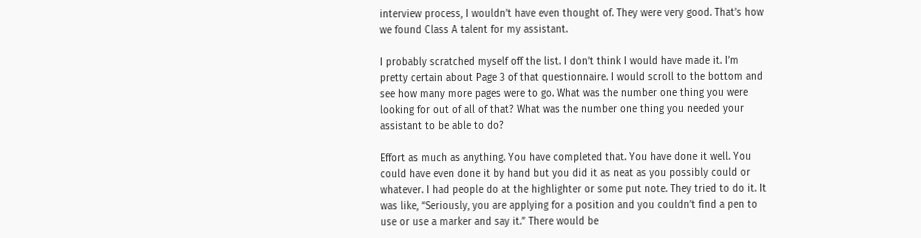interview process, I wouldn’t have even thought of. They were very good. That’s how we found Class A talent for my assistant.

I probably scratched myself off the list. I don’t think I would have made it. I’m pretty certain about Page 3 of that questionnaire. I would scroll to the bottom and see how many more pages were to go. What was the number one thing you were looking for out of all of that? What was the number one thing you needed your assistant to be able to do?

Effort as much as anything. You have completed that. You have done it well. You could have even done it by hand but you did it as neat as you possibly could or whatever. I had people do at the highlighter or some put note. They tried to do it. It was like, “Seriously, you are applying for a position and you couldn’t find a pen to use or use a marker and say it.” There would be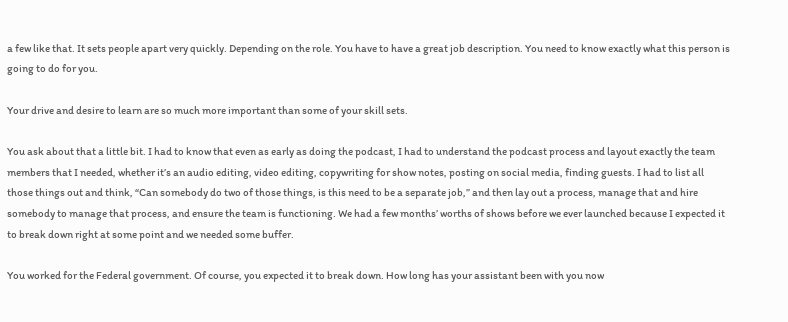a few like that. It sets people apart very quickly. Depending on the role. You have to have a great job description. You need to know exactly what this person is going to do for you.

Your drive and desire to learn are so much more important than some of your skill sets.

You ask about that a little bit. I had to know that even as early as doing the podcast, I had to understand the podcast process and layout exactly the team members that I needed, whether it’s an audio editing, video editing, copywriting for show notes, posting on social media, finding guests. I had to list all those things out and think, “Can somebody do two of those things, is this need to be a separate job,” and then lay out a process, manage that and hire somebody to manage that process, and ensure the team is functioning. We had a few months’ worths of shows before we ever launched because I expected it to break down right at some point and we needed some buffer.

You worked for the Federal government. Of course, you expected it to break down. How long has your assistant been with you now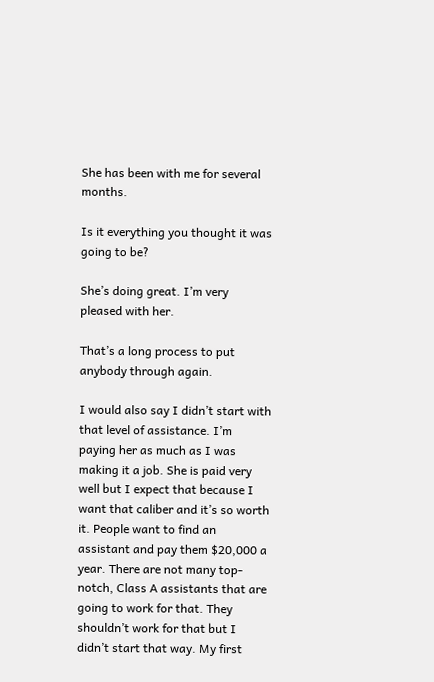She has been with me for several months.

Is it everything you thought it was going to be?

She’s doing great. I’m very pleased with her.

That’s a long process to put anybody through again.

I would also say I didn’t start with that level of assistance. I’m paying her as much as I was making it a job. She is paid very well but I expect that because I want that caliber and it’s so worth it. People want to find an assistant and pay them $20,000 a year. There are not many top-notch, Class A assistants that are going to work for that. They shouldn’t work for that but I didn’t start that way. My first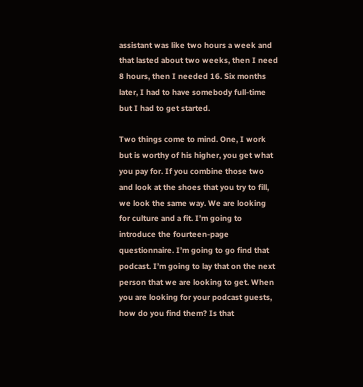assistant was like two hours a week and that lasted about two weeks, then I need 8 hours, then I needed 16. Six months later, I had to have somebody full-time but I had to get started.

Two things come to mind. One, I work but is worthy of his higher, you get what you pay for. If you combine those two and look at the shoes that you try to fill, we look the same way. We are looking for culture and a fit. I’m going to introduce the fourteen-page questionnaire. I’m going to go find that podcast. I’m going to lay that on the next person that we are looking to get. When you are looking for your podcast guests, how do you find them? Is that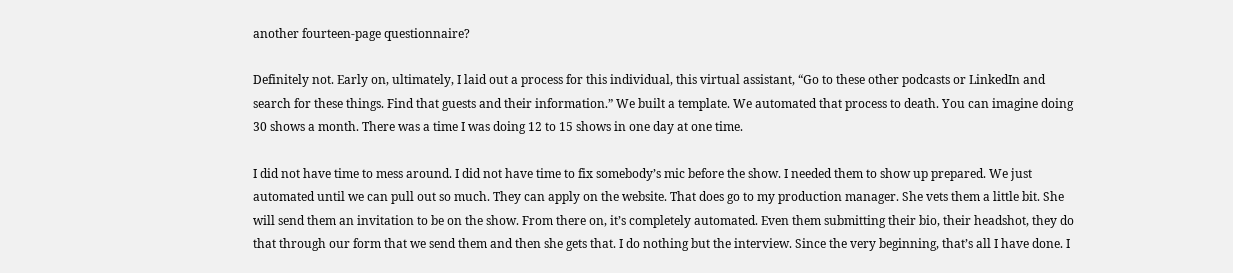another fourteen-page questionnaire?

Definitely not. Early on, ultimately, I laid out a process for this individual, this virtual assistant, “Go to these other podcasts or LinkedIn and search for these things. Find that guests and their information.” We built a template. We automated that process to death. You can imagine doing 30 shows a month. There was a time I was doing 12 to 15 shows in one day at one time.

I did not have time to mess around. I did not have time to fix somebody’s mic before the show. I needed them to show up prepared. We just automated until we can pull out so much. They can apply on the website. That does go to my production manager. She vets them a little bit. She will send them an invitation to be on the show. From there on, it’s completely automated. Even them submitting their bio, their headshot, they do that through our form that we send them and then she gets that. I do nothing but the interview. Since the very beginning, that’s all I have done. I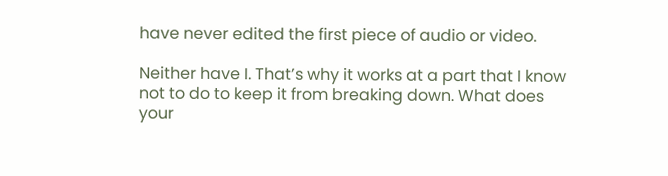have never edited the first piece of audio or video.

Neither have I. That’s why it works at a part that I know not to do to keep it from breaking down. What does your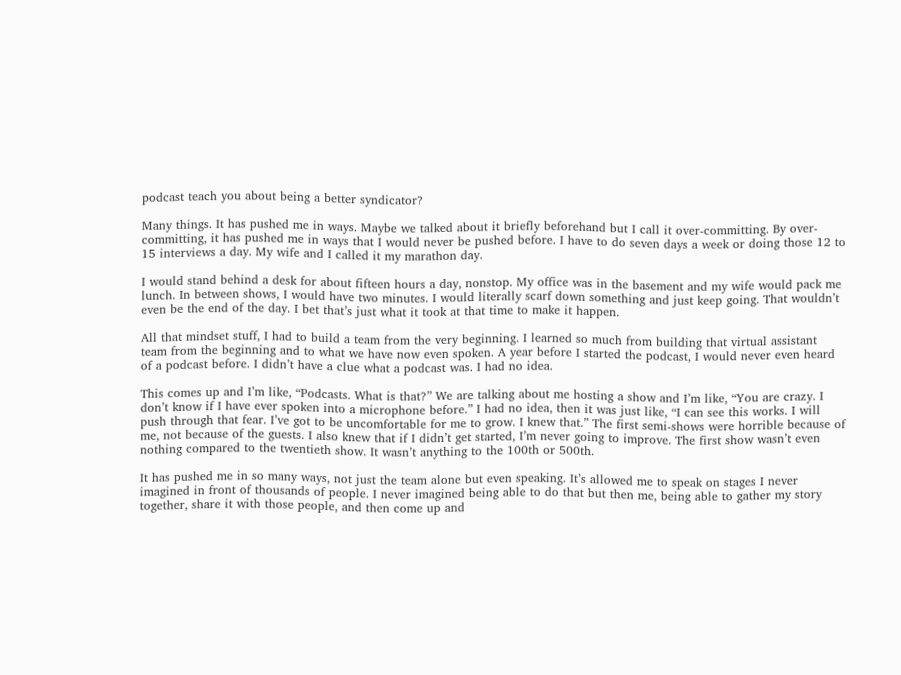podcast teach you about being a better syndicator?

Many things. It has pushed me in ways. Maybe we talked about it briefly beforehand but I call it over-committing. By over-committing, it has pushed me in ways that I would never be pushed before. I have to do seven days a week or doing those 12 to 15 interviews a day. My wife and I called it my marathon day.

I would stand behind a desk for about fifteen hours a day, nonstop. My office was in the basement and my wife would pack me lunch. In between shows, I would have two minutes. I would literally scarf down something and just keep going. That wouldn’t even be the end of the day. I bet that’s just what it took at that time to make it happen.

All that mindset stuff, I had to build a team from the very beginning. I learned so much from building that virtual assistant team from the beginning and to what we have now even spoken. A year before I started the podcast, I would never even heard of a podcast before. I didn’t have a clue what a podcast was. I had no idea.

This comes up and I’m like, “Podcasts. What is that?” We are talking about me hosting a show and I’m like, “You are crazy. I don’t know if I have ever spoken into a microphone before.” I had no idea, then it was just like, “I can see this works. I will push through that fear. I’ve got to be uncomfortable for me to grow. I knew that.” The first semi-shows were horrible because of me, not because of the guests. I also knew that if I didn’t get started, I’m never going to improve. The first show wasn’t even nothing compared to the twentieth show. It wasn’t anything to the 100th or 500th.

It has pushed me in so many ways, not just the team alone but even speaking. It’s allowed me to speak on stages I never imagined in front of thousands of people. I never imagined being able to do that but then me, being able to gather my story together, share it with those people, and then come up and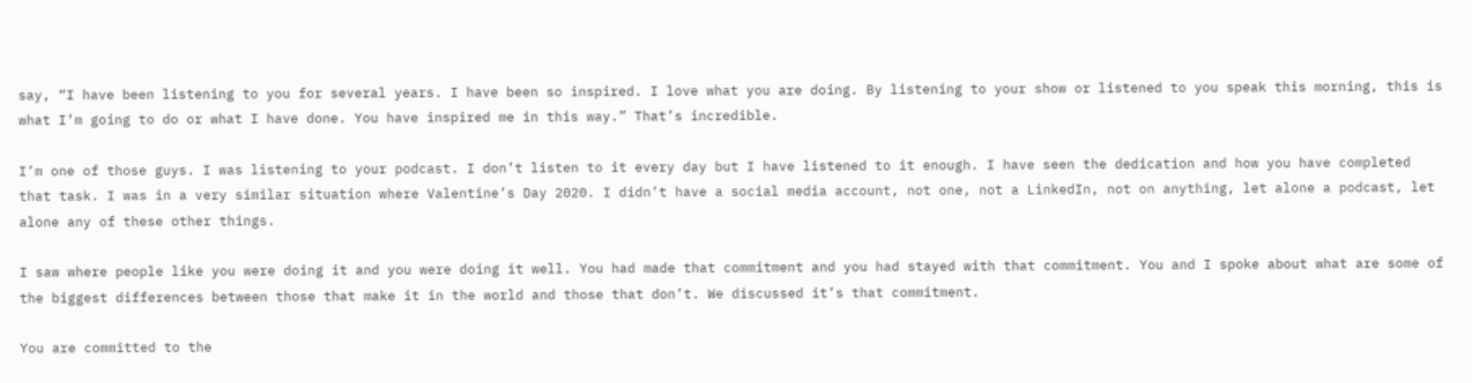say, “I have been listening to you for several years. I have been so inspired. I love what you are doing. By listening to your show or listened to you speak this morning, this is what I’m going to do or what I have done. You have inspired me in this way.” That’s incredible.

I’m one of those guys. I was listening to your podcast. I don’t listen to it every day but I have listened to it enough. I have seen the dedication and how you have completed that task. I was in a very similar situation where Valentine’s Day 2020. I didn’t have a social media account, not one, not a LinkedIn, not on anything, let alone a podcast, let alone any of these other things.

I saw where people like you were doing it and you were doing it well. You had made that commitment and you had stayed with that commitment. You and I spoke about what are some of the biggest differences between those that make it in the world and those that don’t. We discussed it’s that commitment.

You are committed to the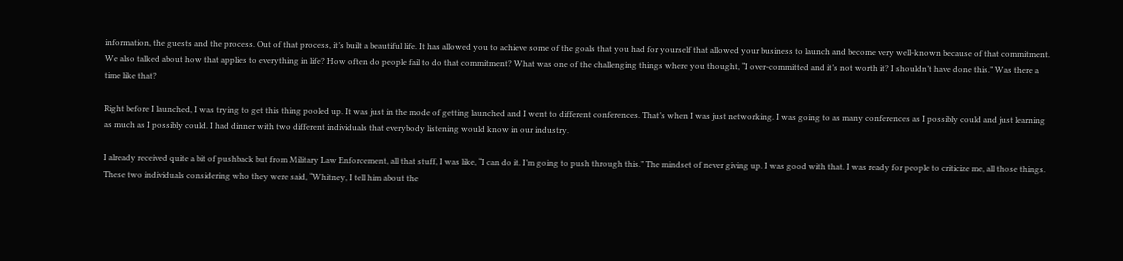information, the guests and the process. Out of that process, it’s built a beautiful life. It has allowed you to achieve some of the goals that you had for yourself that allowed your business to launch and become very well-known because of that commitment. We also talked about how that applies to everything in life? How often do people fail to do that commitment? What was one of the challenging things where you thought, “I over-committed and it’s not worth it? I shouldn’t have done this.” Was there a time like that?

Right before I launched, I was trying to get this thing pooled up. It was just in the mode of getting launched and I went to different conferences. That’s when I was just networking. I was going to as many conferences as I possibly could and just learning as much as I possibly could. I had dinner with two different individuals that everybody listening would know in our industry.

I already received quite a bit of pushback but from Military Law Enforcement, all that stuff, I was like, “I can do it. I’m going to push through this.” The mindset of never giving up. I was good with that. I was ready for people to criticize me, all those things. These two individuals considering who they were said, “Whitney, I tell him about the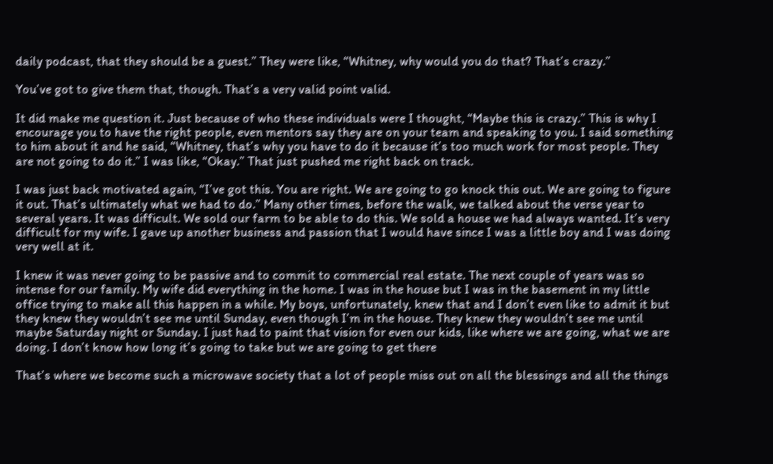daily podcast, that they should be a guest.” They were like, “Whitney, why would you do that? That’s crazy.”

You’ve got to give them that, though. That’s a very valid point valid.

It did make me question it. Just because of who these individuals were I thought, “Maybe this is crazy.” This is why I encourage you to have the right people, even mentors say they are on your team and speaking to you. I said something to him about it and he said, “Whitney, that’s why you have to do it because it’s too much work for most people. They are not going to do it.” I was like, “Okay.” That just pushed me right back on track.

I was just back motivated again, “I’ve got this. You are right. We are going to go knock this out. We are going to figure it out. That’s ultimately what we had to do.” Many other times, before the walk, we talked about the verse year to several years. It was difficult. We sold our farm to be able to do this. We sold a house we had always wanted. It’s very difficult for my wife. I gave up another business and passion that I would have since I was a little boy and I was doing very well at it.

I knew it was never going to be passive and to commit to commercial real estate. The next couple of years was so intense for our family. My wife did everything in the home. I was in the house but I was in the basement in my little office trying to make all this happen in a while. My boys, unfortunately, knew that and I don’t even like to admit it but they knew they wouldn’t see me until Sunday, even though I’m in the house. They knew they wouldn’t see me until maybe Saturday night or Sunday. I just had to paint that vision for even our kids, like where we are going, what we are doing. I don’t know how long it’s going to take but we are going to get there

That’s where we become such a microwave society that a lot of people miss out on all the blessings and all the things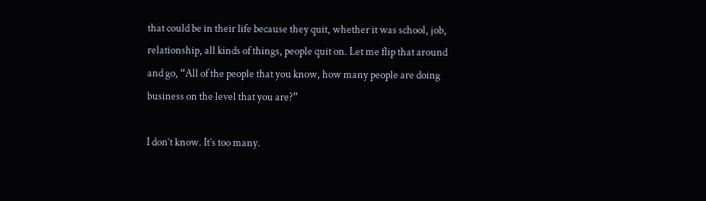that could be in their life because they quit, whether it was school, job, relationship, all kinds of things, people quit on. Let me flip that around and go, “All of the people that you know, how many people are doing business on the level that you are?”

I don’t know. It’s too many.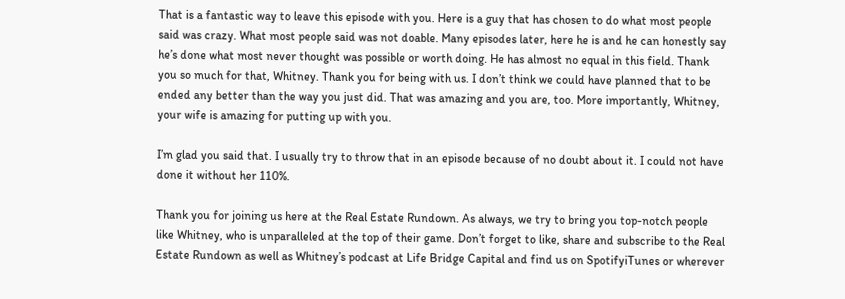That is a fantastic way to leave this episode with you. Here is a guy that has chosen to do what most people said was crazy. What most people said was not doable. Many episodes later, here he is and he can honestly say he’s done what most never thought was possible or worth doing. He has almost no equal in this field. Thank you so much for that, Whitney. Thank you for being with us. I don’t think we could have planned that to be ended any better than the way you just did. That was amazing and you are, too. More importantly, Whitney, your wife is amazing for putting up with you.

I’m glad you said that. I usually try to throw that in an episode because of no doubt about it. I could not have done it without her 110%.

Thank you for joining us here at the Real Estate Rundown. As always, we try to bring you top-notch people like Whitney, who is unparalleled at the top of their game. Don’t forget to like, share and subscribe to the Real Estate Rundown as well as Whitney’s podcast at Life Bridge Capital and find us on SpotifyiTunes or wherever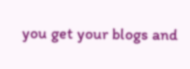you get your blogs and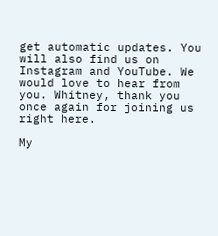get automatic updates. You will also find us on Instagram and YouTube. We would love to hear from you. Whitney, thank you once again for joining us right here.

My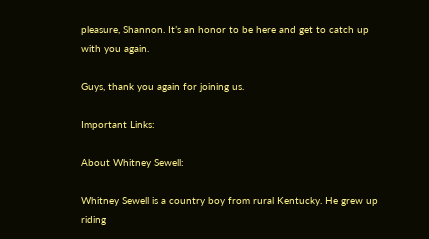pleasure, Shannon. It’s an honor to be here and get to catch up with you again.

Guys, thank you again for joining us.

Important Links:

About Whitney Sewell:

Whitney Sewell is a country boy from rural Kentucky. He grew up riding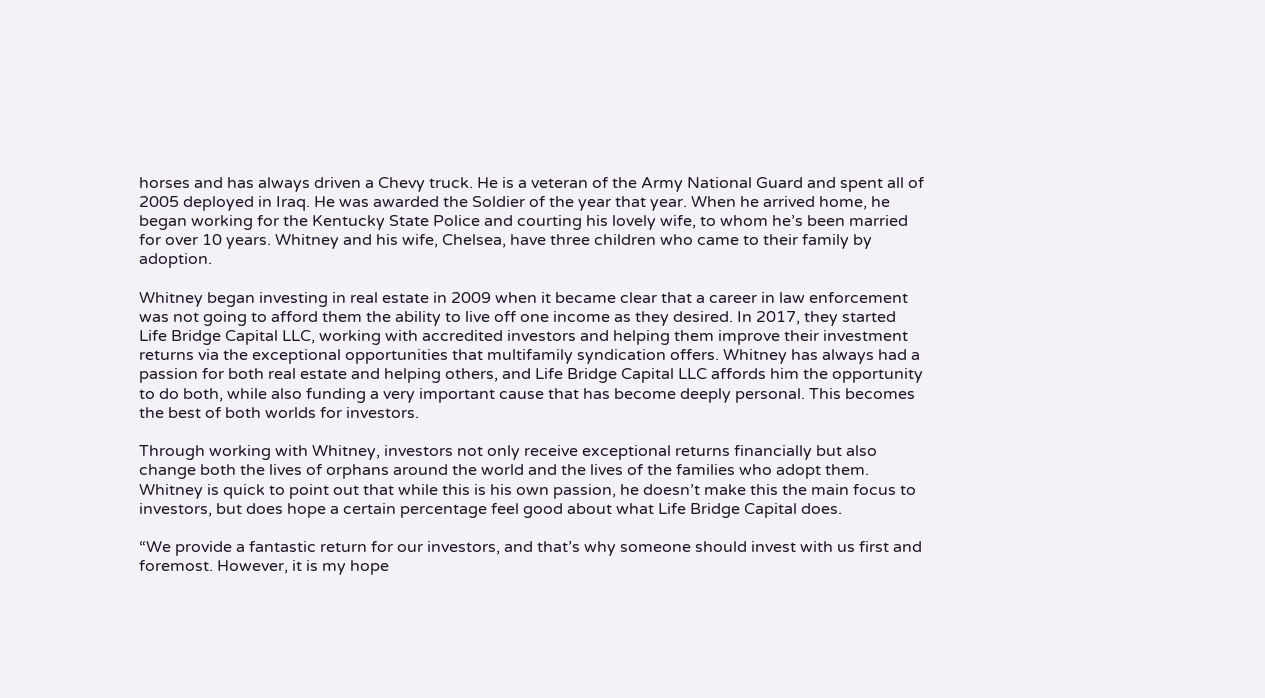horses and has always driven a Chevy truck. He is a veteran of the Army National Guard and spent all of 2005 deployed in Iraq. He was awarded the Soldier of the year that year. When he arrived home, he began working for the Kentucky State Police and courting his lovely wife, to whom he’s been married for over 10 years. Whitney and his wife, Chelsea, have three children who came to their family by adoption.

Whitney began investing in real estate in 2009 when it became clear that a career in law enforcement was not going to afford them the ability to live off one income as they desired. In 2017, they started Life Bridge Capital LLC, working with accredited investors and helping them improve their investment returns via the exceptional opportunities that multifamily syndication offers. Whitney has always had a passion for both real estate and helping others, and Life Bridge Capital LLC affords him the opportunity to do both, while also funding a very important cause that has become deeply personal. This becomes the best of both worlds for investors.

Through working with Whitney, investors not only receive exceptional returns financially but also change both the lives of orphans around the world and the lives of the families who adopt them. Whitney is quick to point out that while this is his own passion, he doesn’t make this the main focus to investors, but does hope a certain percentage feel good about what Life Bridge Capital does.

“We provide a fantastic return for our investors, and that’s why someone should invest with us first and foremost. However, it is my hope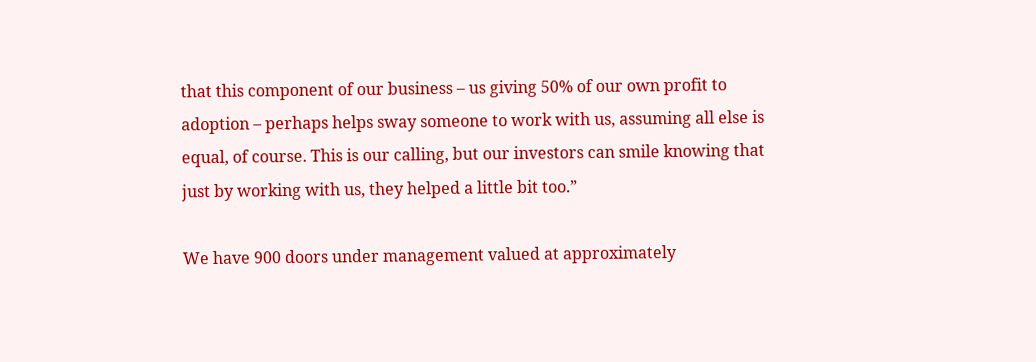that this component of our business – us giving 50% of our own profit to adoption – perhaps helps sway someone to work with us, assuming all else is equal, of course. This is our calling, but our investors can smile knowing that just by working with us, they helped a little bit too.”

We have 900 doors under management valued at approximately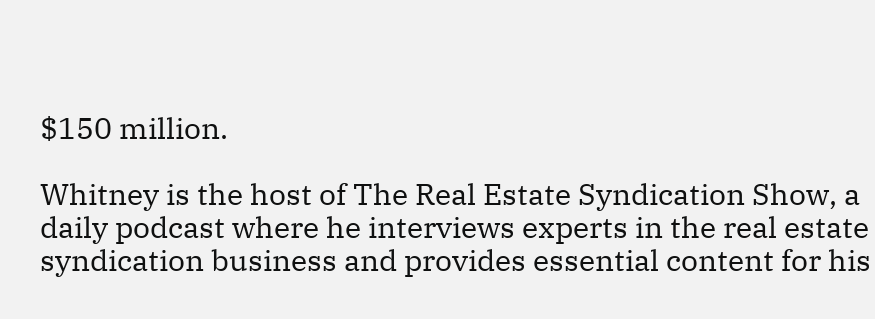$150 million.

Whitney is the host of The Real Estate Syndication Show, a daily podcast where he interviews experts in the real estate syndication business and provides essential content for his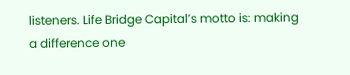listeners. Life Bridge Capital’s motto is: making a difference one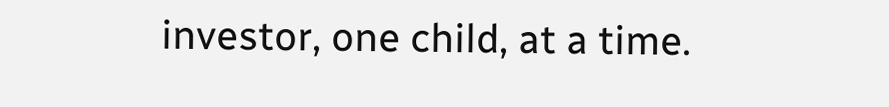investor, one child, at a time.